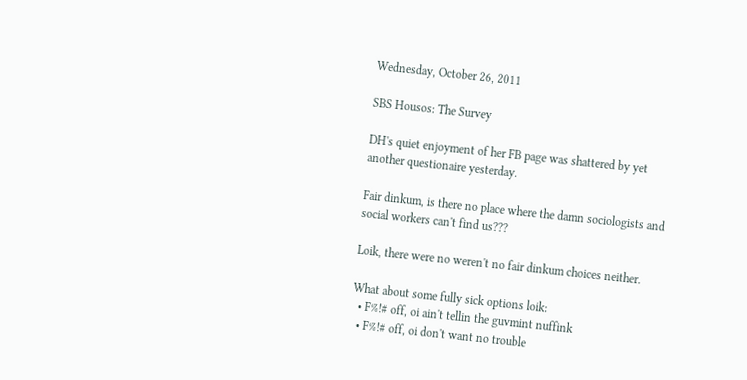Wednesday, October 26, 2011

SBS Housos: The Survey

DH's quiet enjoyment of her FB page was shattered by yet another questionaire yesterday.

Fair dinkum, is there no place where the damn sociologists and social workers can't find us???

Loik, there were no weren't no fair dinkum choices neither.

What about some fully sick options loik:
  • F%!# off, oi ain't tellin the guvmint nuffink
  • F%!# off, oi don't want no trouble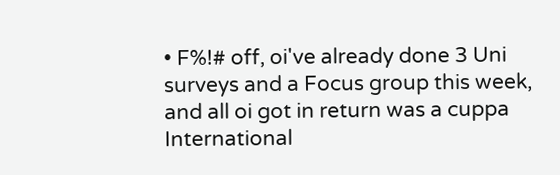• F%!# off, oi've already done 3 Uni surveys and a Focus group this week, and all oi got in return was a cuppa International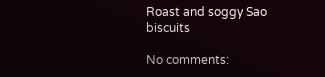Roast and soggy Sao biscuits

No comments: